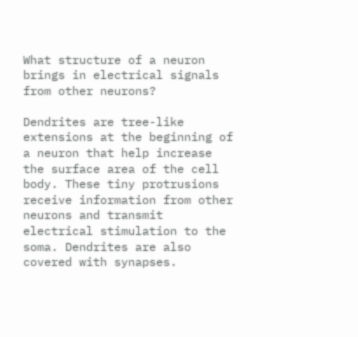What structure of a neuron brings in electrical signals from other neurons?

Dendrites are tree-like extensions at the beginning of a neuron that help increase the surface area of the cell body. These tiny protrusions receive information from other neurons and transmit electrical stimulation to the soma. Dendrites are also covered with synapses.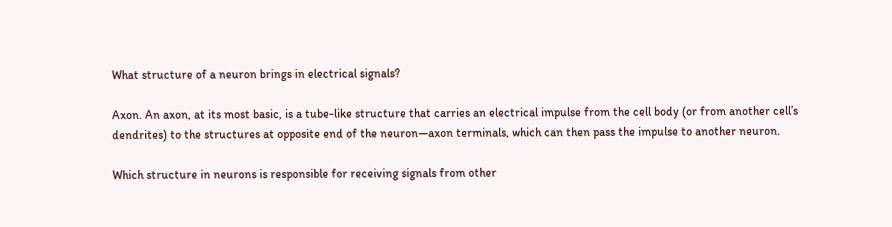What structure of a neuron brings in electrical signals?

Axon. An axon, at its most basic, is a tube-like structure that carries an electrical impulse from the cell body (or from another cell’s dendrites) to the structures at opposite end of the neuron—axon terminals, which can then pass the impulse to another neuron.

Which structure in neurons is responsible for receiving signals from other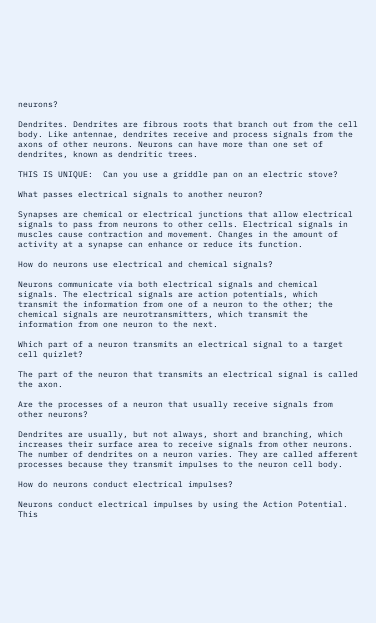neurons?

Dendrites. Dendrites are fibrous roots that branch out from the cell body. Like antennae, dendrites receive and process signals from the axons of other neurons. Neurons can have more than one set of dendrites, known as dendritic trees.

THIS IS UNIQUE:  Can you use a griddle pan on an electric stove?

What passes electrical signals to another neuron?

Synapses are chemical or electrical junctions that allow electrical signals to pass from neurons to other cells. Electrical signals in muscles cause contraction and movement. Changes in the amount of activity at a synapse can enhance or reduce its function.

How do neurons use electrical and chemical signals?

Neurons communicate via both electrical signals and chemical signals. The electrical signals are action potentials, which transmit the information from one of a neuron to the other; the chemical signals are neurotransmitters, which transmit the information from one neuron to the next.

Which part of a neuron transmits an electrical signal to a target cell quizlet?

The part of the neuron that transmits an electrical signal is called the axon.

Are the processes of a neuron that usually receive signals from other neurons?

Dendrites are usually, but not always, short and branching, which increases their surface area to receive signals from other neurons. The number of dendrites on a neuron varies. They are called afferent processes because they transmit impulses to the neuron cell body.

How do neurons conduct electrical impulses?

Neurons conduct electrical impulses by using the Action Potential. This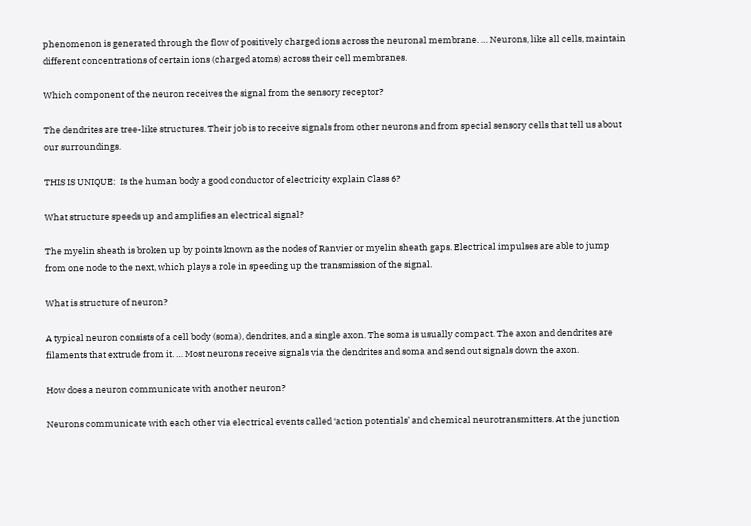phenomenon is generated through the flow of positively charged ions across the neuronal membrane. … Neurons, like all cells, maintain different concentrations of certain ions (charged atoms) across their cell membranes.

Which component of the neuron receives the signal from the sensory receptor?

The dendrites are tree-like structures. Their job is to receive signals from other neurons and from special sensory cells that tell us about our surroundings.

THIS IS UNIQUE:  Is the human body a good conductor of electricity explain Class 6?

What structure speeds up and amplifies an electrical signal?

The myelin sheath is broken up by points known as the nodes of Ranvier or myelin sheath gaps. Electrical impulses are able to jump from one node to the next, which plays a role in speeding up the transmission of the signal.

What is structure of neuron?

A typical neuron consists of a cell body (soma), dendrites, and a single axon. The soma is usually compact. The axon and dendrites are filaments that extrude from it. … Most neurons receive signals via the dendrites and soma and send out signals down the axon.

How does a neuron communicate with another neuron?

Neurons communicate with each other via electrical events called ‘action potentials’ and chemical neurotransmitters. At the junction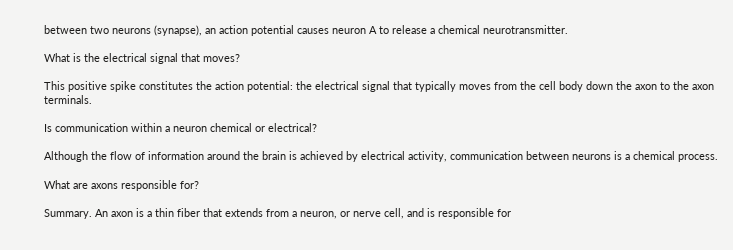between two neurons (synapse), an action potential causes neuron A to release a chemical neurotransmitter.

What is the electrical signal that moves?

This positive spike constitutes the action potential: the electrical signal that typically moves from the cell body down the axon to the axon terminals.

Is communication within a neuron chemical or electrical?

Although the flow of information around the brain is achieved by electrical activity, communication between neurons is a chemical process.

What are axons responsible for?

Summary. An axon is a thin fiber that extends from a neuron, or nerve cell, and is responsible for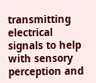transmitting electrical signals to help with sensory perception and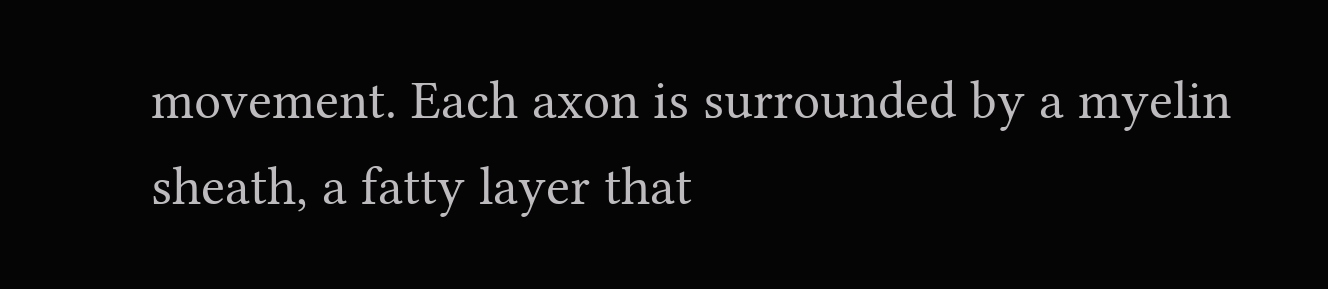movement. Each axon is surrounded by a myelin sheath, a fatty layer that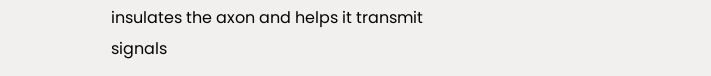insulates the axon and helps it transmit signals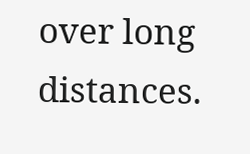over long distances.